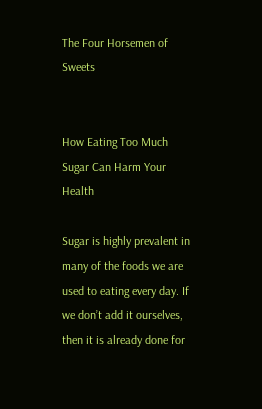The Four Horsemen of Sweets


How Eating Too Much Sugar Can Harm Your Health

Sugar is highly prevalent in many of the foods we are used to eating every day. If we don’t add it ourselves, then it is already done for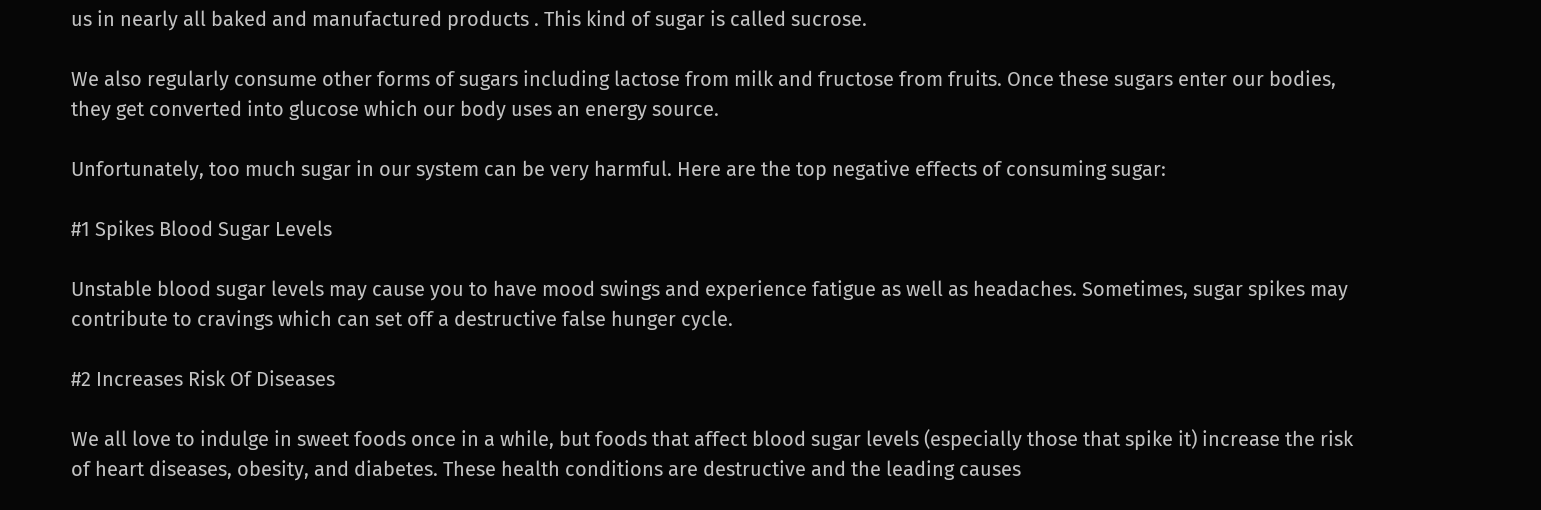us in nearly all baked and manufactured products . This kind of sugar is called sucrose.

We also regularly consume other forms of sugars including lactose from milk and fructose from fruits. Once these sugars enter our bodies, they get converted into glucose which our body uses an energy source.

Unfortunately, too much sugar in our system can be very harmful. Here are the top negative effects of consuming sugar:

#1 Spikes Blood Sugar Levels

Unstable blood sugar levels may cause you to have mood swings and experience fatigue as well as headaches. Sometimes, sugar spikes may contribute to cravings which can set off a destructive false hunger cycle.

#2 Increases Risk Of Diseases

We all love to indulge in sweet foods once in a while, but foods that affect blood sugar levels (especially those that spike it) increase the risk of heart diseases, obesity, and diabetes. These health conditions are destructive and the leading causes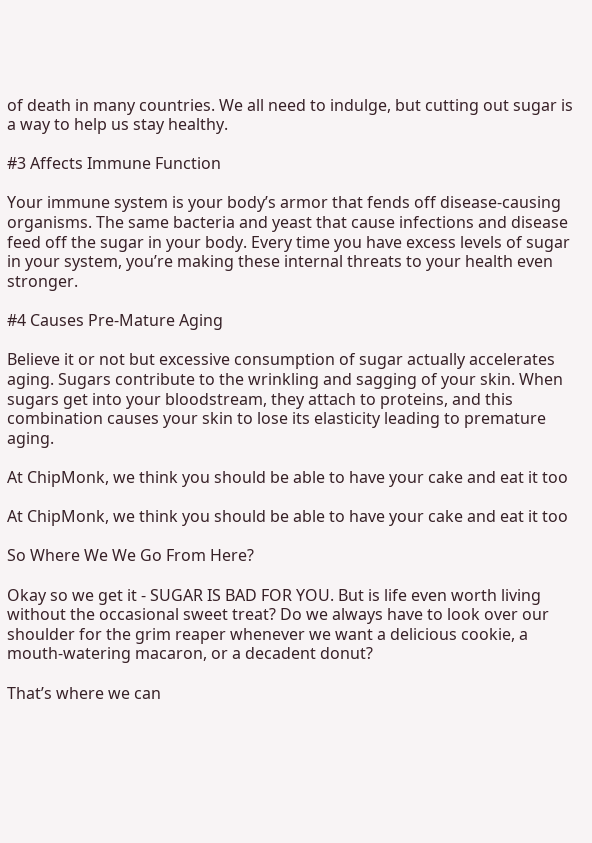of death in many countries. We all need to indulge, but cutting out sugar is a way to help us stay healthy.

#3 Affects Immune Function

Your immune system is your body’s armor that fends off disease-causing organisms. The same bacteria and yeast that cause infections and disease feed off the sugar in your body. Every time you have excess levels of sugar in your system, you’re making these internal threats to your health even stronger.

#4 Causes Pre-Mature Aging

Believe it or not but excessive consumption of sugar actually accelerates aging. Sugars contribute to the wrinkling and sagging of your skin. When sugars get into your bloodstream, they attach to proteins, and this combination causes your skin to lose its elasticity leading to premature aging.

At ChipMonk, we think you should be able to have your cake and eat it too

At ChipMonk, we think you should be able to have your cake and eat it too

So Where We We Go From Here?

Okay so we get it - SUGAR IS BAD FOR YOU. But is life even worth living without the occasional sweet treat? Do we always have to look over our shoulder for the grim reaper whenever we want a delicious cookie, a mouth-watering macaron, or a decadent donut?

That’s where we can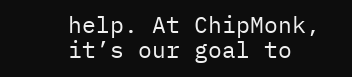help. At ChipMonk, it’s our goal to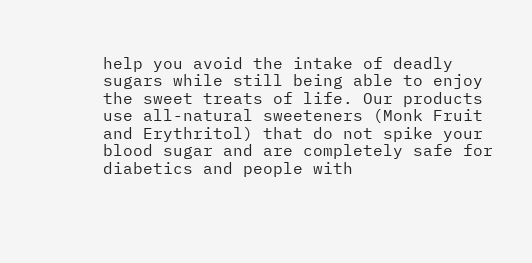help you avoid the intake of deadly sugars while still being able to enjoy the sweet treats of life. Our products use all-natural sweeteners (Monk Fruit and Erythritol) that do not spike your blood sugar and are completely safe for diabetics and people with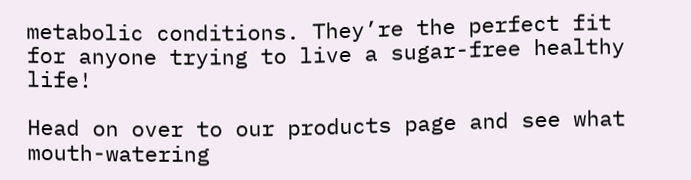metabolic conditions. They’re the perfect fit for anyone trying to live a sugar-free healthy life!

Head on over to our products page and see what mouth-watering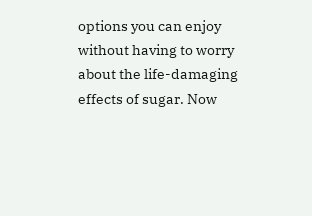options you can enjoy without having to worry about the life-damaging effects of sugar. Now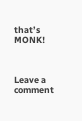that’s MONK!



Leave a comment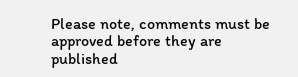Please note, comments must be approved before they are published